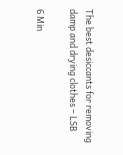The best desiccants for removing damp and drying clothes – LSB

6 Min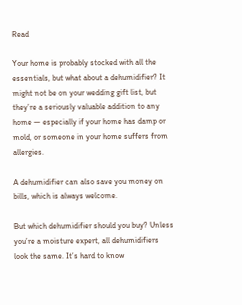Read

Your home is probably stocked with all the essentials, but what about a dehumidifier? It might not be on your wedding gift list, but they’re a seriously valuable addition to any home — especially if your home has damp or mold, or someone in your home suffers from allergies.

A dehumidifier can also save you money on bills, which is always welcome.

But which dehumidifier should you buy? Unless you’re a moisture expert, all dehumidifiers look the same. It’s hard to know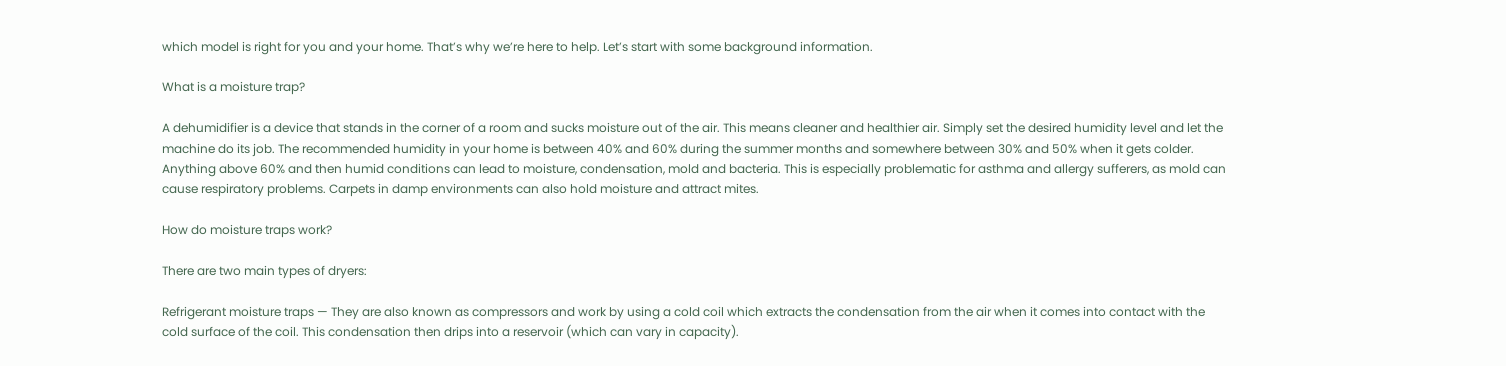which model is right for you and your home. That’s why we’re here to help. Let’s start with some background information.

What is a moisture trap?

A dehumidifier is a device that stands in the corner of a room and sucks moisture out of the air. This means cleaner and healthier air. Simply set the desired humidity level and let the machine do its job. The recommended humidity in your home is between 40% and 60% during the summer months and somewhere between 30% and 50% when it gets colder. Anything above 60% and then humid conditions can lead to moisture, condensation, mold and bacteria. This is especially problematic for asthma and allergy sufferers, as mold can cause respiratory problems. Carpets in damp environments can also hold moisture and attract mites.

How do moisture traps work?

There are two main types of dryers:

Refrigerant moisture traps — They are also known as compressors and work by using a cold coil which extracts the condensation from the air when it comes into contact with the cold surface of the coil. This condensation then drips into a reservoir (which can vary in capacity).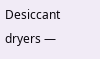Desiccant dryers —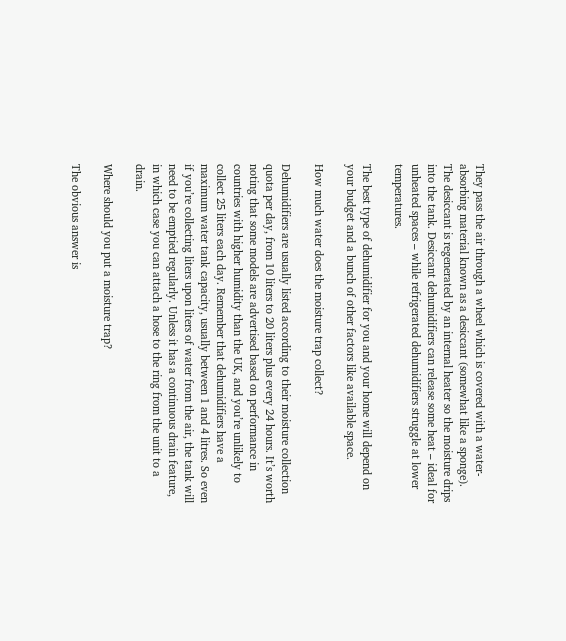They pass the air through a wheel which is covered with a water-absorbing material known as a desiccant (somewhat like a sponge). The desiccant is regenerated by an internal heater so the moisture drips into the tank. Desiccant dehumidifiers can release some heat – ideal for unheated spaces – while refrigerated dehumidifiers struggle at lower temperatures.

The best type of dehumidifier for you and your home will depend on your budget and a bunch of other factors like available space.

How much water does the moisture trap collect?

Dehumidifiers are usually listed according to their moisture collection quota per day, from 10 liters to 20 liters plus every 24 hours. It’s worth noting that some models are advertised based on performance in countries with higher humidity than the UK, and you’re unlikely to collect 25 liters each day. Remember that dehumidifiers have a maximum water tank capacity, usually between 1 and 4 litres. So even if you’re collecting liters upon liters of water from the air, the tank will need to be emptied regularly. Unless it has a continuous drain feature, in which case you can attach a hose to the ring from the unit to a drain.

Where should you put a moisture trap?

The obvious answer is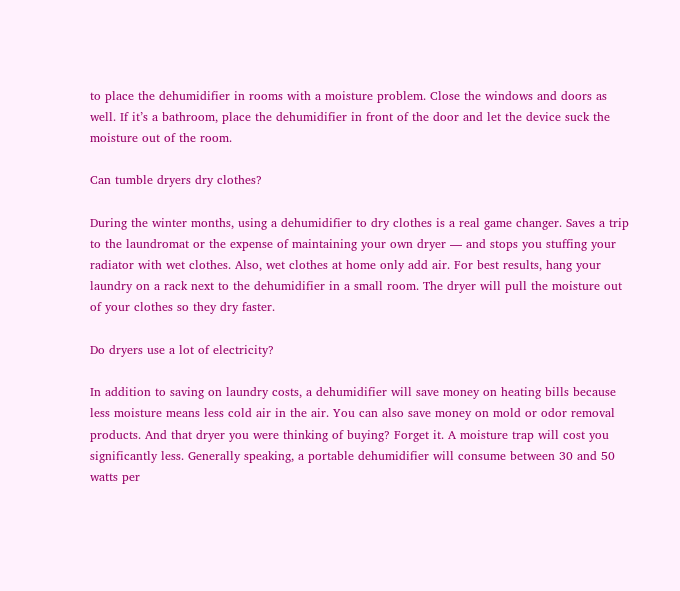to place the dehumidifier in rooms with a moisture problem. Close the windows and doors as well. If it’s a bathroom, place the dehumidifier in front of the door and let the device suck the moisture out of the room.

Can tumble dryers dry clothes?

During the winter months, using a dehumidifier to dry clothes is a real game changer. Saves a trip to the laundromat or the expense of maintaining your own dryer — and stops you stuffing your radiator with wet clothes. Also, wet clothes at home only add air. For best results, hang your laundry on a rack next to the dehumidifier in a small room. The dryer will pull the moisture out of your clothes so they dry faster.

Do dryers use a lot of electricity?

In addition to saving on laundry costs, a dehumidifier will save money on heating bills because less moisture means less cold air in the air. You can also save money on mold or odor removal products. And that dryer you were thinking of buying? Forget it. A moisture trap will cost you significantly less. Generally speaking, a portable dehumidifier will consume between 30 and 50 watts per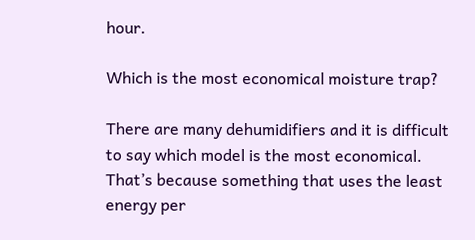hour.

Which is the most economical moisture trap?

There are many dehumidifiers and it is difficult to say which model is the most economical. That’s because something that uses the least energy per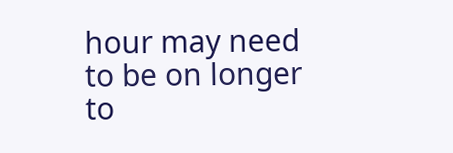hour may need to be on longer to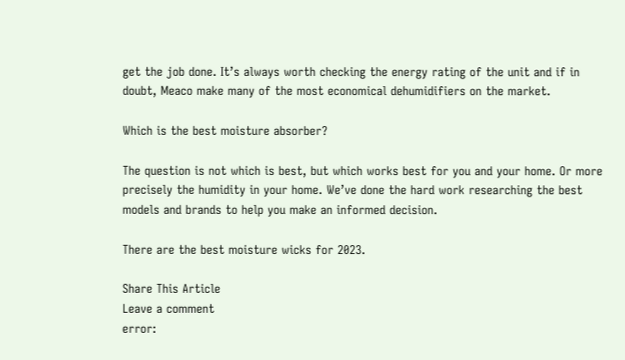get the job done. It’s always worth checking the energy rating of the unit and if in doubt, Meaco make many of the most economical dehumidifiers on the market.

Which is the best moisture absorber?

The question is not which is best, but which works best for you and your home. Or more precisely the humidity in your home. We’ve done the hard work researching the best models and brands to help you make an informed decision.

There are the best moisture wicks for 2023.

Share This Article
Leave a comment
error: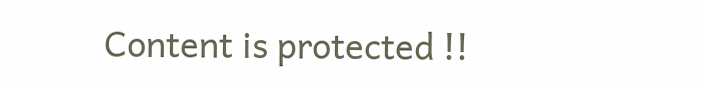Content is protected !!